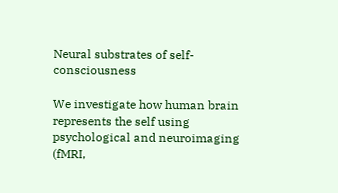Neural substrates of self-consciousness

We investigate how human brain represents the self using psychological and neuroimaging (fMRI,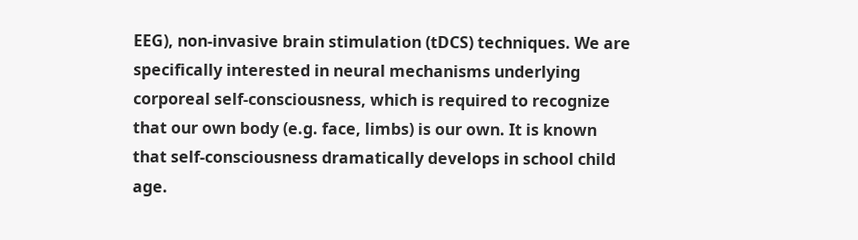EEG), non-invasive brain stimulation (tDCS) techniques. We are specifically interested in neural mechanisms underlying corporeal self-consciousness, which is required to recognize that our own body (e.g. face, limbs) is our own. It is known that self-consciousness dramatically develops in school child age.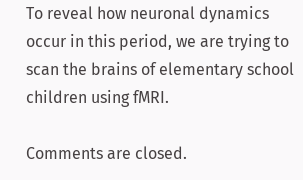To reveal how neuronal dynamics occur in this period, we are trying to scan the brains of elementary school children using fMRI.

Comments are closed.